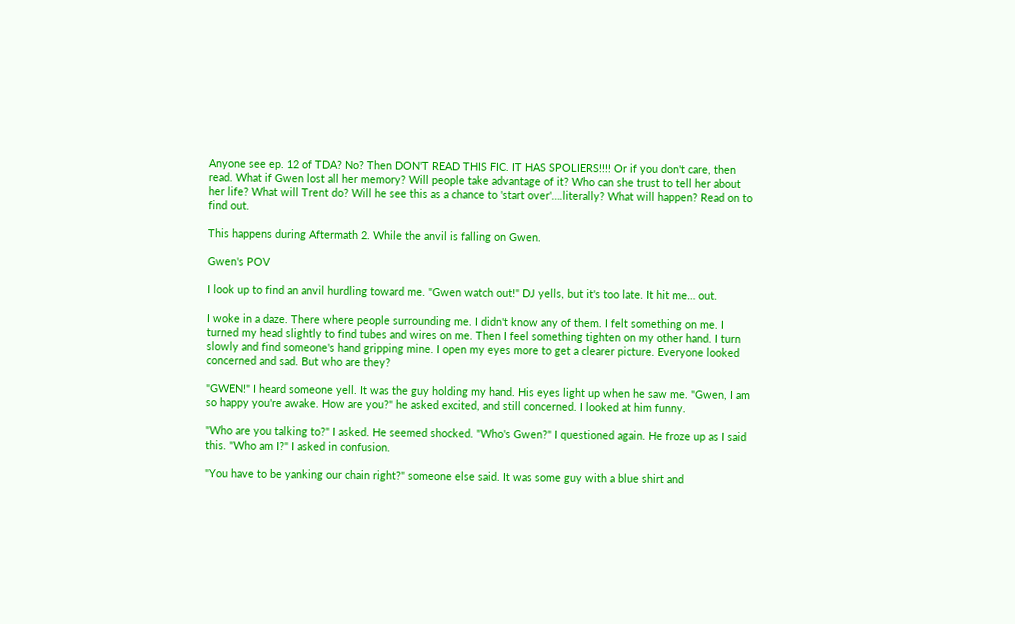Anyone see ep. 12 of TDA? No? Then DON'T READ THIS FIC. IT HAS SPOLIERS!!!! Or if you don't care, then read. What if Gwen lost all her memory? Will people take advantage of it? Who can she trust to tell her about her life? What will Trent do? Will he see this as a chance to 'start over'….literally? What will happen? Read on to find out.

This happens during Aftermath 2. While the anvil is falling on Gwen.

Gwen's POV

I look up to find an anvil hurdling toward me. "Gwen watch out!" DJ yells, but it's too late. It hit me… out.

I woke in a daze. There where people surrounding me. I didn't know any of them. I felt something on me. I turned my head slightly to find tubes and wires on me. Then I feel something tighten on my other hand. I turn slowly and find someone's hand gripping mine. I open my eyes more to get a clearer picture. Everyone looked concerned and sad. But who are they?

"GWEN!" I heard someone yell. It was the guy holding my hand. His eyes light up when he saw me. "Gwen, I am so happy you're awake. How are you?" he asked excited, and still concerned. I looked at him funny.

"Who are you talking to?" I asked. He seemed shocked. "Who's Gwen?" I questioned again. He froze up as I said this. "Who am I?" I asked in confusion.

"You have to be yanking our chain right?" someone else said. It was some guy with a blue shirt and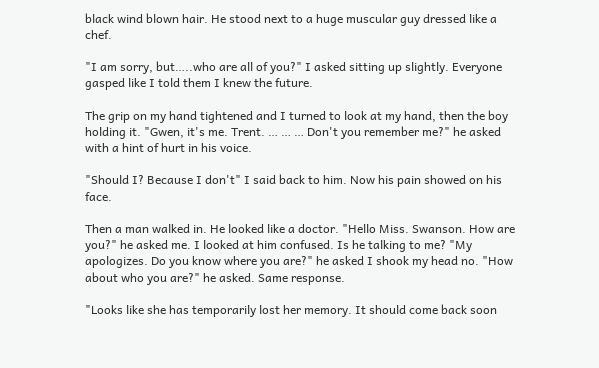black wind blown hair. He stood next to a huge muscular guy dressed like a chef.

"I am sorry, but…..who are all of you?" I asked sitting up slightly. Everyone gasped like I told them I knew the future.

The grip on my hand tightened and I turned to look at my hand, then the boy holding it. "Gwen, it's me. Trent. … … … Don't you remember me?" he asked with a hint of hurt in his voice.

"Should I? Because I don't" I said back to him. Now his pain showed on his face.

Then a man walked in. He looked like a doctor. "Hello Miss. Swanson. How are you?" he asked me. I looked at him confused. Is he talking to me? "My apologizes. Do you know where you are?" he asked I shook my head no. "How about who you are?" he asked. Same response.

"Looks like she has temporarily lost her memory. It should come back soon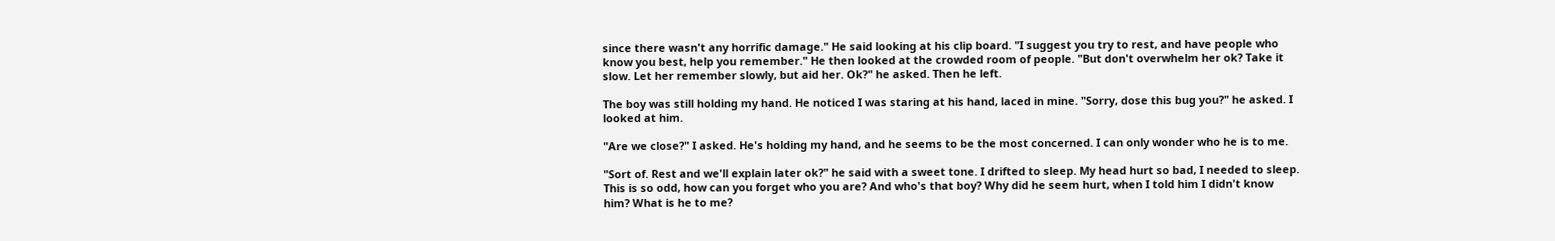since there wasn't any horrific damage." He said looking at his clip board. "I suggest you try to rest, and have people who know you best, help you remember." He then looked at the crowded room of people. "But don't overwhelm her ok? Take it slow. Let her remember slowly, but aid her. Ok?" he asked. Then he left.

The boy was still holding my hand. He noticed I was staring at his hand, laced in mine. "Sorry, dose this bug you?" he asked. I looked at him.

"Are we close?" I asked. He's holding my hand, and he seems to be the most concerned. I can only wonder who he is to me.

"Sort of. Rest and we'll explain later ok?" he said with a sweet tone. I drifted to sleep. My head hurt so bad, I needed to sleep. This is so odd, how can you forget who you are? And who's that boy? Why did he seem hurt, when I told him I didn't know him? What is he to me?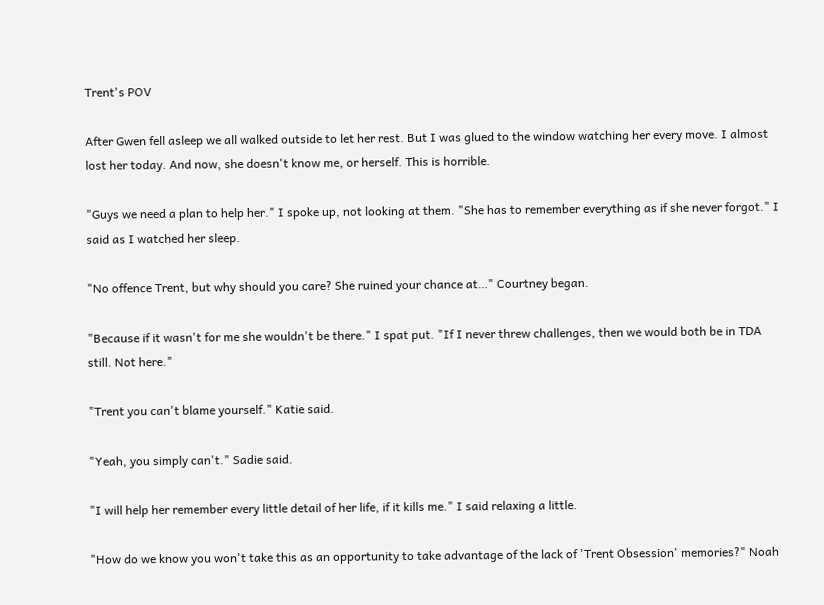Trent's POV

After Gwen fell asleep we all walked outside to let her rest. But I was glued to the window watching her every move. I almost lost her today. And now, she doesn't know me, or herself. This is horrible.

"Guys we need a plan to help her." I spoke up, not looking at them. "She has to remember everything as if she never forgot." I said as I watched her sleep.

"No offence Trent, but why should you care? She ruined your chance at…" Courtney began.

"Because if it wasn't for me she wouldn't be there." I spat put. "If I never threw challenges, then we would both be in TDA still. Not here."

"Trent you can't blame yourself." Katie said.

"Yeah, you simply can't." Sadie said.

"I will help her remember every little detail of her life, if it kills me." I said relaxing a little.

"How do we know you won't take this as an opportunity to take advantage of the lack of 'Trent Obsession' memories?" Noah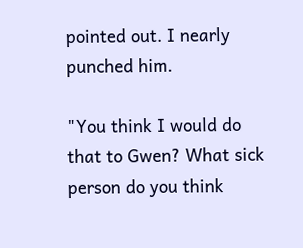pointed out. I nearly punched him.

"You think I would do that to Gwen? What sick person do you think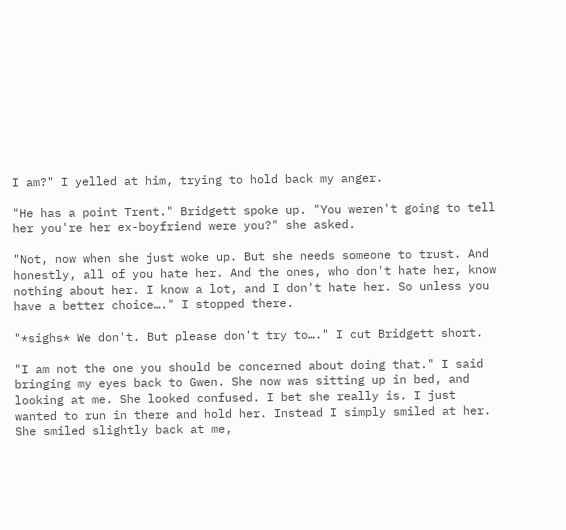I am?" I yelled at him, trying to hold back my anger.

"He has a point Trent." Bridgett spoke up. "You weren't going to tell her you're her ex-boyfriend were you?" she asked.

"Not, now when she just woke up. But she needs someone to trust. And honestly, all of you hate her. And the ones, who don't hate her, know nothing about her. I know a lot, and I don't hate her. So unless you have a better choice…." I stopped there.

"*sighs* We don't. But please don't try to…." I cut Bridgett short.

"I am not the one you should be concerned about doing that." I said bringing my eyes back to Gwen. She now was sitting up in bed, and looking at me. She looked confused. I bet she really is. I just wanted to run in there and hold her. Instead I simply smiled at her. She smiled slightly back at me,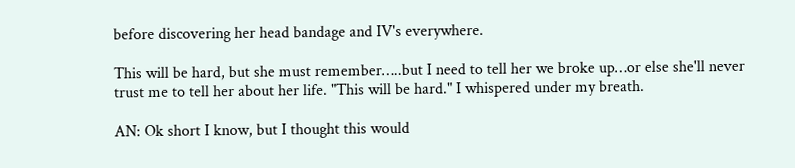before discovering her head bandage and IV's everywhere.

This will be hard, but she must remember…..but I need to tell her we broke up…or else she'll never trust me to tell her about her life. "This will be hard." I whispered under my breath.

AN: Ok short I know, but I thought this would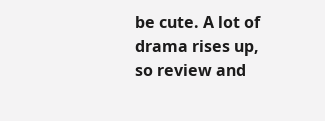be cute. A lot of drama rises up, so review and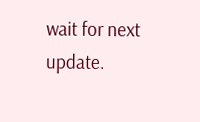wait for next update.